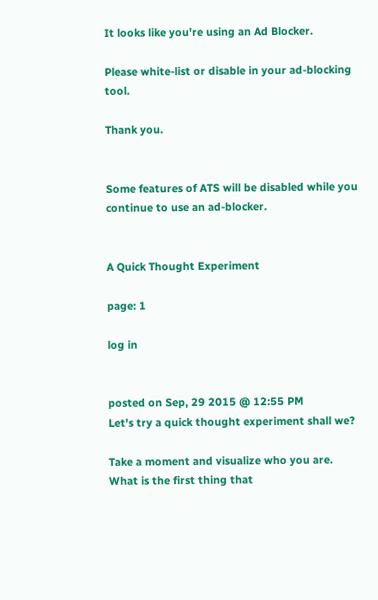It looks like you're using an Ad Blocker.

Please white-list or disable in your ad-blocking tool.

Thank you.


Some features of ATS will be disabled while you continue to use an ad-blocker.


A Quick Thought Experiment

page: 1

log in


posted on Sep, 29 2015 @ 12:55 PM
Let's try a quick thought experiment shall we?

Take a moment and visualize who you are. What is the first thing that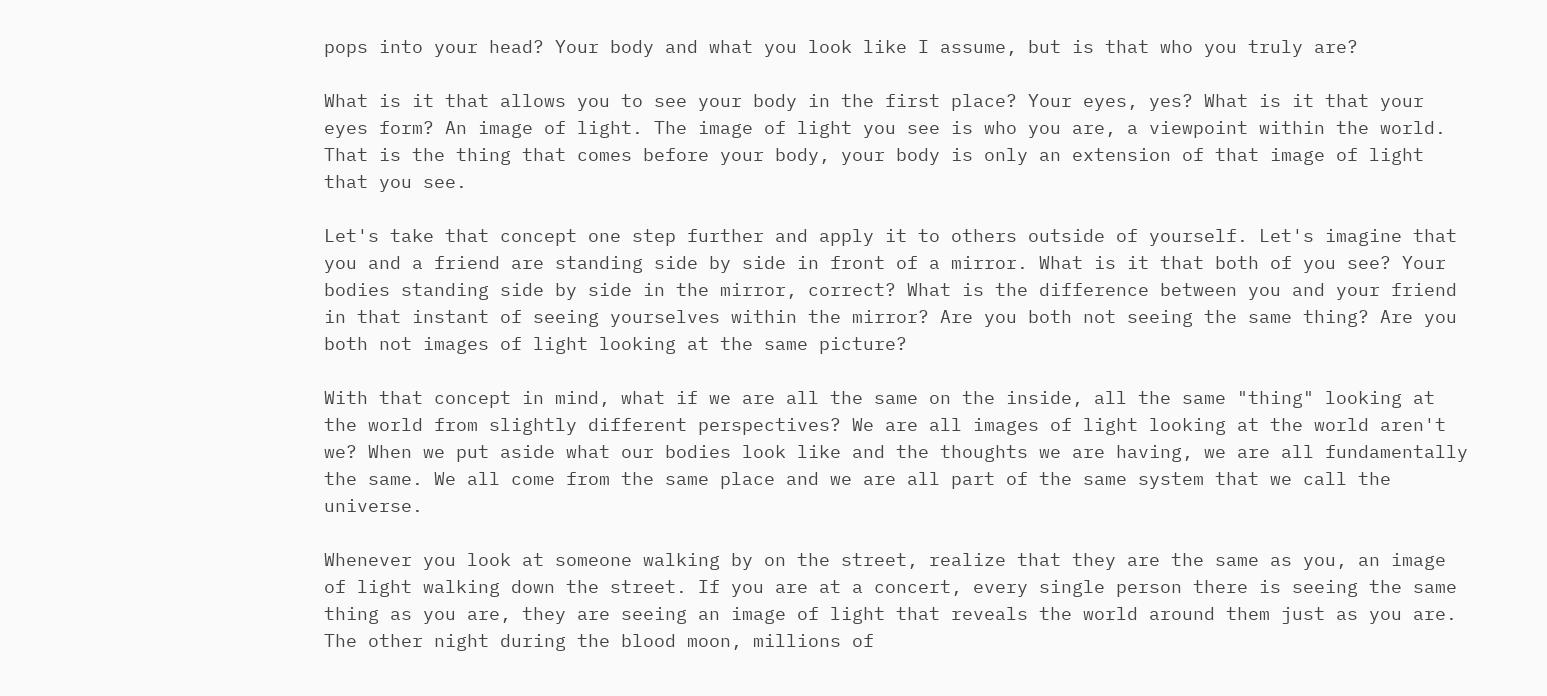pops into your head? Your body and what you look like I assume, but is that who you truly are?

What is it that allows you to see your body in the first place? Your eyes, yes? What is it that your eyes form? An image of light. The image of light you see is who you are, a viewpoint within the world. That is the thing that comes before your body, your body is only an extension of that image of light that you see.

Let's take that concept one step further and apply it to others outside of yourself. Let's imagine that you and a friend are standing side by side in front of a mirror. What is it that both of you see? Your bodies standing side by side in the mirror, correct? What is the difference between you and your friend in that instant of seeing yourselves within the mirror? Are you both not seeing the same thing? Are you both not images of light looking at the same picture?

With that concept in mind, what if we are all the same on the inside, all the same "thing" looking at the world from slightly different perspectives? We are all images of light looking at the world aren't we? When we put aside what our bodies look like and the thoughts we are having, we are all fundamentally the same. We all come from the same place and we are all part of the same system that we call the universe.

Whenever you look at someone walking by on the street, realize that they are the same as you, an image of light walking down the street. If you are at a concert, every single person there is seeing the same thing as you are, they are seeing an image of light that reveals the world around them just as you are. The other night during the blood moon, millions of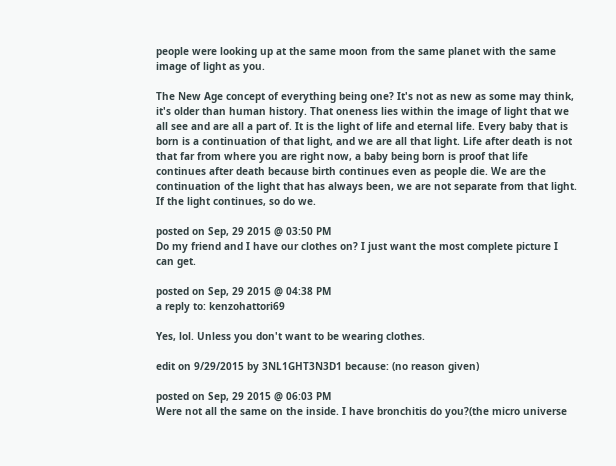people were looking up at the same moon from the same planet with the same image of light as you.

The New Age concept of everything being one? It's not as new as some may think, it's older than human history. That oneness lies within the image of light that we all see and are all a part of. It is the light of life and eternal life. Every baby that is born is a continuation of that light, and we are all that light. Life after death is not that far from where you are right now, a baby being born is proof that life continues after death because birth continues even as people die. We are the continuation of the light that has always been, we are not separate from that light. If the light continues, so do we.

posted on Sep, 29 2015 @ 03:50 PM
Do my friend and I have our clothes on? I just want the most complete picture I can get.

posted on Sep, 29 2015 @ 04:38 PM
a reply to: kenzohattori69

Yes, lol. Unless you don't want to be wearing clothes.

edit on 9/29/2015 by 3NL1GHT3N3D1 because: (no reason given)

posted on Sep, 29 2015 @ 06:03 PM
Were not all the same on the inside. I have bronchitis do you?(the micro universe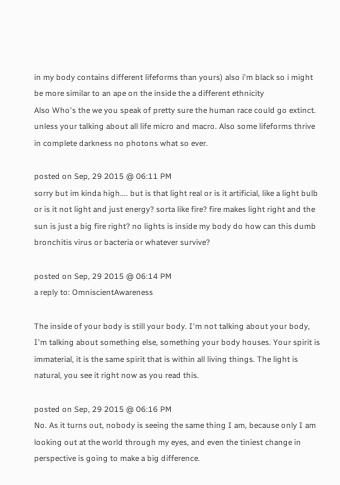in my body contains different lifeforms than yours) also i'm black so i might be more similar to an ape on the inside the a different ethnicity
Also Who's the we you speak of pretty sure the human race could go extinct. unless your talking about all life micro and macro. Also some lifeforms thrive in complete darkness no photons what so ever.

posted on Sep, 29 2015 @ 06:11 PM
sorry but im kinda high.... but is that light real or is it artificial, like a light bulb or is it not light and just energy? sorta like fire? fire makes light right and the sun is just a big fire right? no lights is inside my body do how can this dumb bronchitis virus or bacteria or whatever survive?

posted on Sep, 29 2015 @ 06:14 PM
a reply to: OmniscientAwareness

The inside of your body is still your body. I'm not talking about your body, I'm talking about something else, something your body houses. Your spirit is immaterial, it is the same spirit that is within all living things. The light is natural, you see it right now as you read this.

posted on Sep, 29 2015 @ 06:16 PM
No. As it turns out, nobody is seeing the same thing I am, because only I am looking out at the world through my eyes, and even the tiniest change in perspective is going to make a big difference.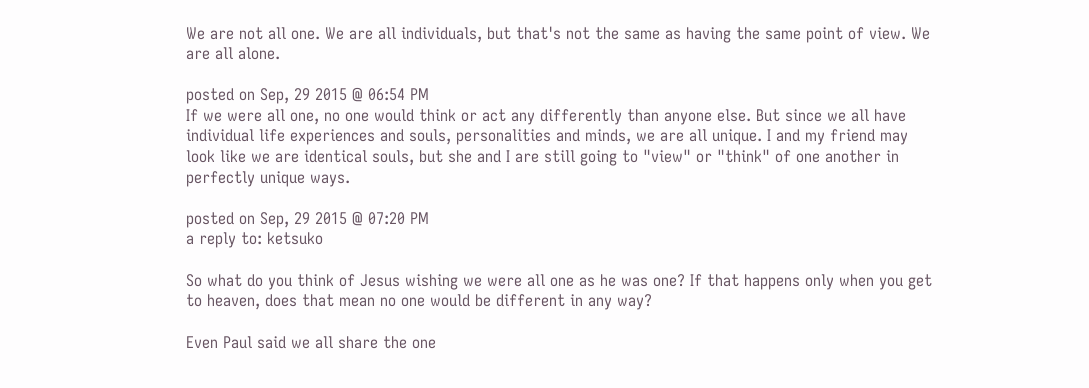We are not all one. We are all individuals, but that's not the same as having the same point of view. We are all alone.

posted on Sep, 29 2015 @ 06:54 PM
If we were all one, no one would think or act any differently than anyone else. But since we all have individual life experiences and souls, personalities and minds, we are all unique. I and my friend may look like we are identical souls, but she and I are still going to "view" or "think" of one another in perfectly unique ways.

posted on Sep, 29 2015 @ 07:20 PM
a reply to: ketsuko

So what do you think of Jesus wishing we were all one as he was one? If that happens only when you get to heaven, does that mean no one would be different in any way?

Even Paul said we all share the one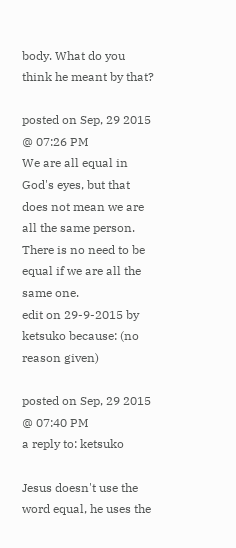body. What do you think he meant by that?

posted on Sep, 29 2015 @ 07:26 PM
We are all equal in God's eyes, but that does not mean we are all the same person. There is no need to be equal if we are all the same one.
edit on 29-9-2015 by ketsuko because: (no reason given)

posted on Sep, 29 2015 @ 07:40 PM
a reply to: ketsuko

Jesus doesn't use the word equal, he uses the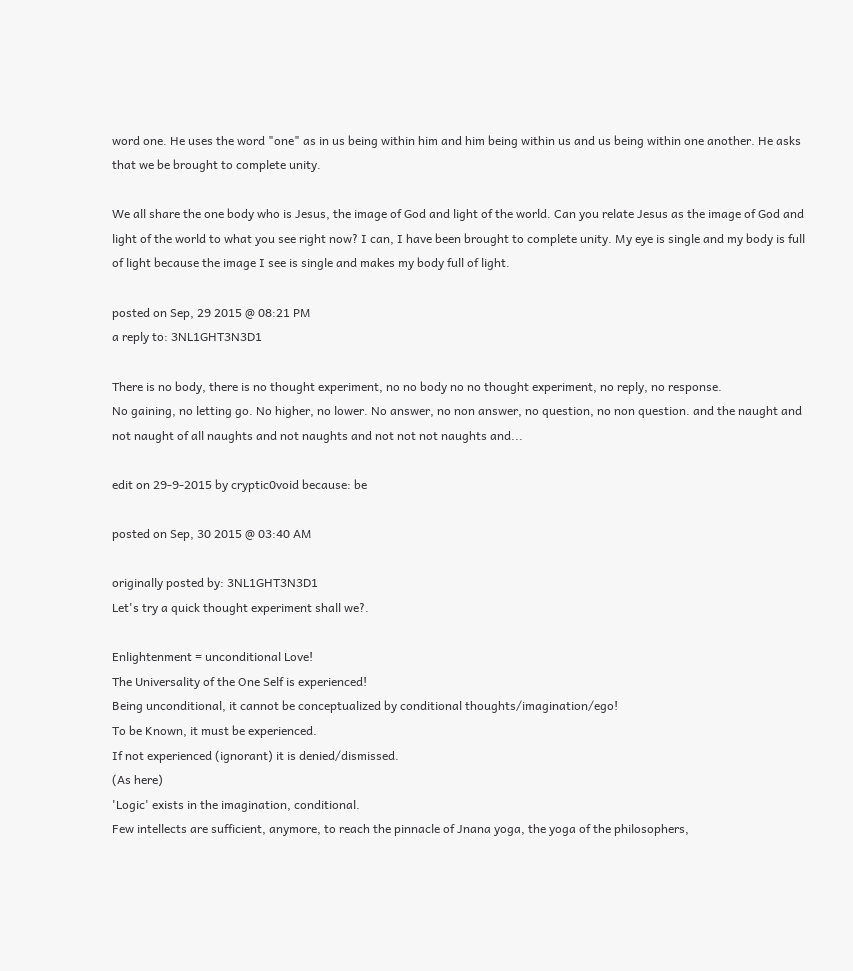word one. He uses the word "one" as in us being within him and him being within us and us being within one another. He asks that we be brought to complete unity.

We all share the one body who is Jesus, the image of God and light of the world. Can you relate Jesus as the image of God and light of the world to what you see right now? I can, I have been brought to complete unity. My eye is single and my body is full of light because the image I see is single and makes my body full of light.

posted on Sep, 29 2015 @ 08:21 PM
a reply to: 3NL1GHT3N3D1

There is no body, there is no thought experiment, no no body no no thought experiment, no reply, no response.
No gaining, no letting go. No higher, no lower. No answer, no non answer, no question, no non question. and the naught and not naught of all naughts and not naughts and not not not naughts and...

edit on 29-9-2015 by cryptic0void because: be

posted on Sep, 30 2015 @ 03:40 AM

originally posted by: 3NL1GHT3N3D1
Let's try a quick thought experiment shall we?.

Enlightenment = unconditional Love!
The Universality of the One Self is experienced!
Being unconditional, it cannot be conceptualized by conditional thoughts/imagination/ego!
To be Known, it must be experienced.
If not experienced (ignorant) it is denied/dismissed.
(As here)
'Logic' exists in the imagination, conditional.
Few intellects are sufficient, anymore, to reach the pinnacle of Jnana yoga, the yoga of the philosophers,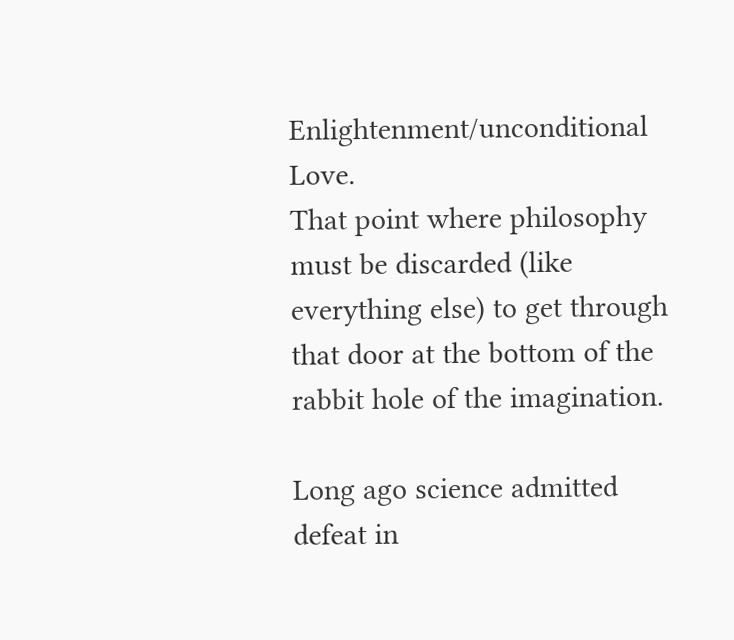Enlightenment/unconditional Love.
That point where philosophy must be discarded (like everything else) to get through that door at the bottom of the rabbit hole of the imagination.

Long ago science admitted defeat in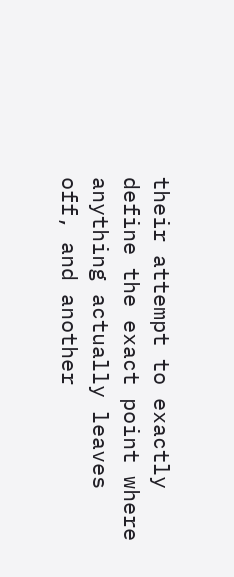their attempt to exactly define the exact point where anything actually leaves off, and another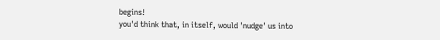begins!
you'd think that, in itself, would 'nudge' us into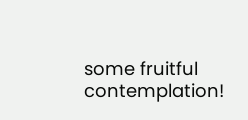some fruitful contemplation!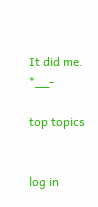It did me. *__-

top topics


log in